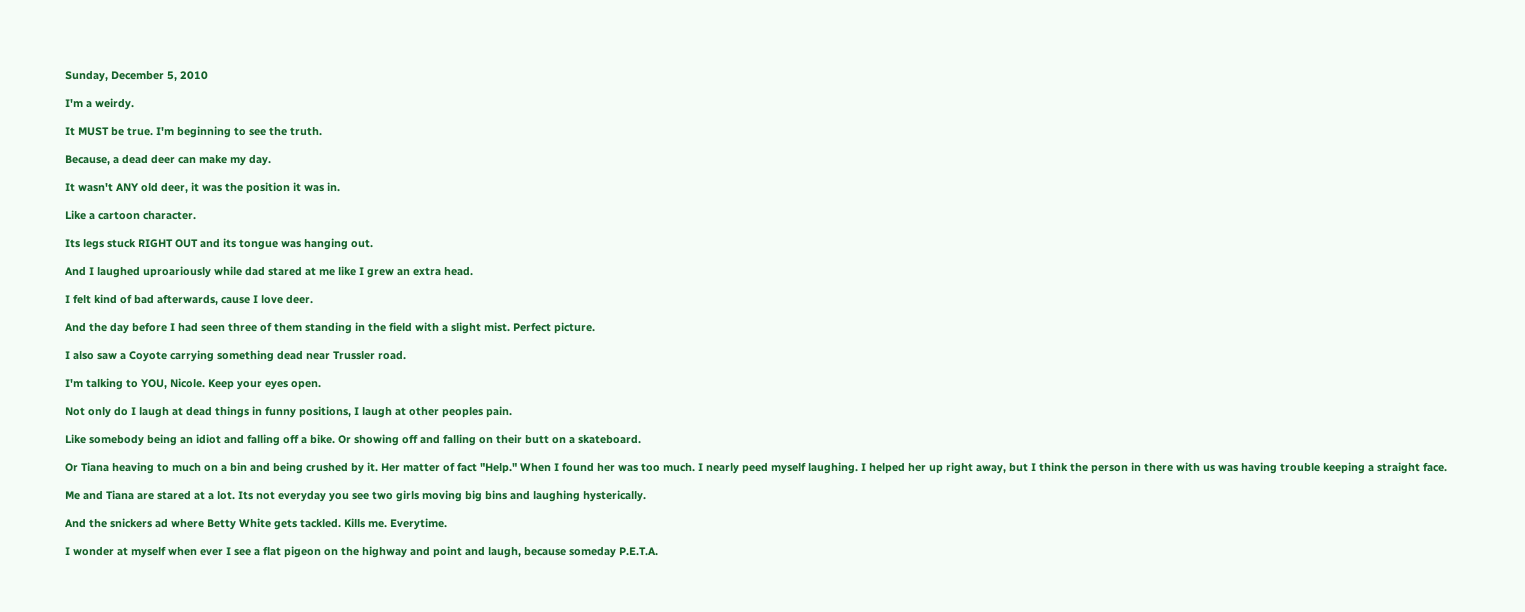Sunday, December 5, 2010

I'm a weirdy.

It MUST be true. I'm beginning to see the truth.

Because, a dead deer can make my day.

It wasn't ANY old deer, it was the position it was in.

Like a cartoon character.

Its legs stuck RIGHT OUT and its tongue was hanging out.

And I laughed uproariously while dad stared at me like I grew an extra head.

I felt kind of bad afterwards, cause I love deer.

And the day before I had seen three of them standing in the field with a slight mist. Perfect picture.

I also saw a Coyote carrying something dead near Trussler road.

I'm talking to YOU, Nicole. Keep your eyes open.

Not only do I laugh at dead things in funny positions, I laugh at other peoples pain.

Like somebody being an idiot and falling off a bike. Or showing off and falling on their butt on a skateboard.

Or Tiana heaving to much on a bin and being crushed by it. Her matter of fact "Help." When I found her was too much. I nearly peed myself laughing. I helped her up right away, but I think the person in there with us was having trouble keeping a straight face.

Me and Tiana are stared at a lot. Its not everyday you see two girls moving big bins and laughing hysterically.

And the snickers ad where Betty White gets tackled. Kills me. Everytime.

I wonder at myself when ever I see a flat pigeon on the highway and point and laugh, because someday P.E.T.A.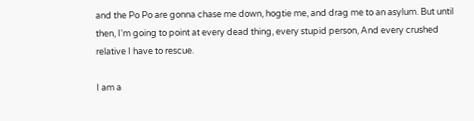and the Po Po are gonna chase me down, hogtie me, and drag me to an asylum. But until then, I'm going to point at every dead thing, every stupid person, And every crushed relative I have to rescue.

I am a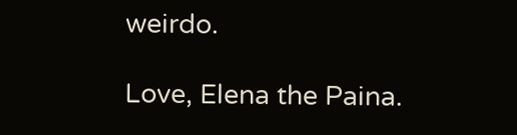weirdo.

Love, Elena the Paina.